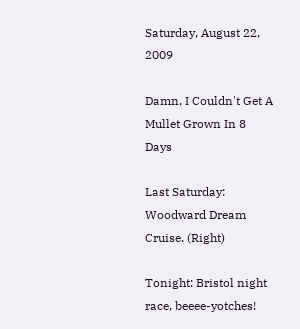Saturday, August 22, 2009

Damn, I Couldn't Get A Mullet Grown In 8 Days

Last Saturday: Woodward Dream Cruise. (Right)

Tonight: Bristol night race, beeee-yotches!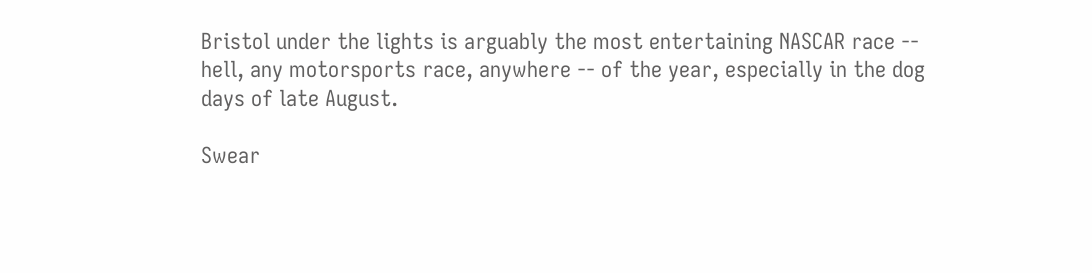Bristol under the lights is arguably the most entertaining NASCAR race -- hell, any motorsports race, anywhere -- of the year, especially in the dog days of late August.

Swear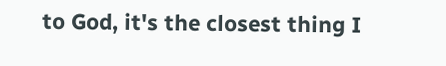to God, it's the closest thing I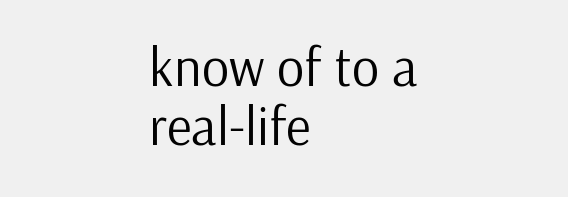know of to a real-life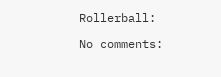Rollerball:

No comments: